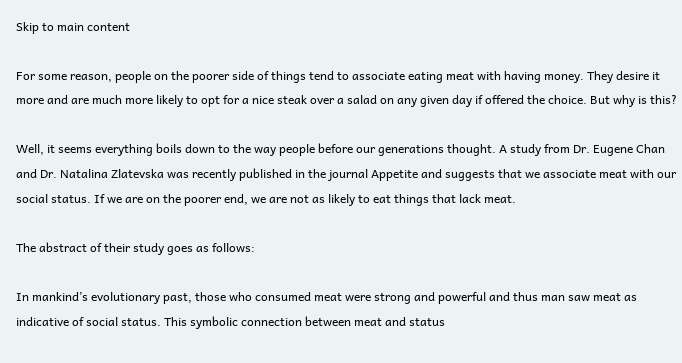Skip to main content

For some reason, people on the poorer side of things tend to associate eating meat with having money. They desire it more and are much more likely to opt for a nice steak over a salad on any given day if offered the choice. But why is this?

Well, it seems everything boils down to the way people before our generations thought. A study from Dr. Eugene Chan and Dr. Natalina Zlatevska was recently published in the journal Appetite and suggests that we associate meat with our social status. If we are on the poorer end, we are not as likely to eat things that lack meat.

The abstract of their study goes as follows:

In mankind’s evolutionary past, those who consumed meat were strong and powerful and thus man saw meat as indicative of social status. This symbolic connection between meat and status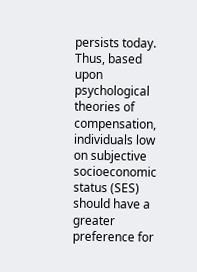persists today. Thus, based upon psychological theories of compensation, individuals low on subjective socioeconomic status (SES) should have a greater preference for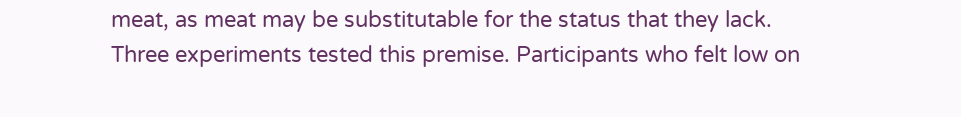meat, as meat may be substitutable for the status that they lack. Three experiments tested this premise. Participants who felt low on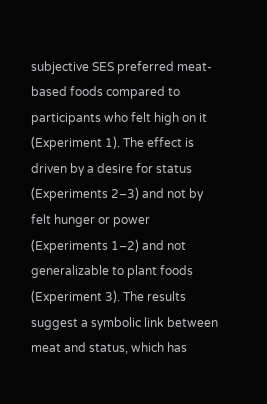subjective SES preferred meat-based foods compared to participants who felt high on it (Experiment 1). The effect is driven by a desire for status (Experiments 2–3) and not by felt hunger or power (Experiments 1–2) and not generalizable to plant foods (Experiment 3). The results suggest a symbolic link between meat and status, which has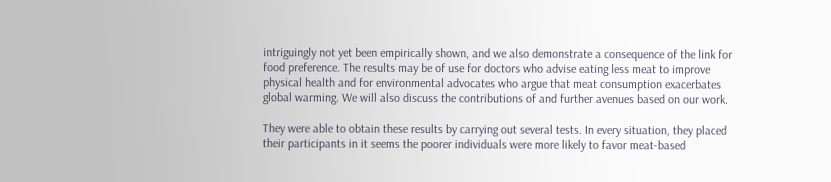intriguingly not yet been empirically shown, and we also demonstrate a consequence of the link for food preference. The results may be of use for doctors who advise eating less meat to improve physical health and for environmental advocates who argue that meat consumption exacerbates global warming. We will also discuss the contributions of and further avenues based on our work.

They were able to obtain these results by carrying out several tests. In every situation, they placed their participants in it seems the poorer individuals were more likely to favor meat-based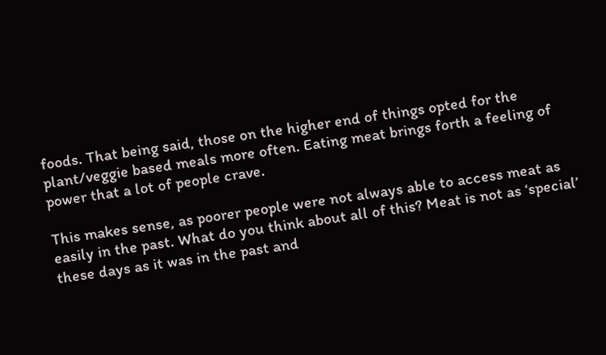foods. That being said, those on the higher end of things opted for the plant/veggie based meals more often. Eating meat brings forth a feeling of power that a lot of people crave.

This makes sense, as poorer people were not always able to access meat as easily in the past. What do you think about all of this? Meat is not as ‘special’ these days as it was in the past and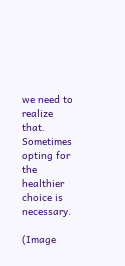we need to realize that. Sometimes opting for the healthier choice is necessary.

(Image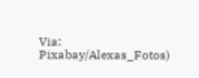Via: Pixabay/Alexas_Fotos)